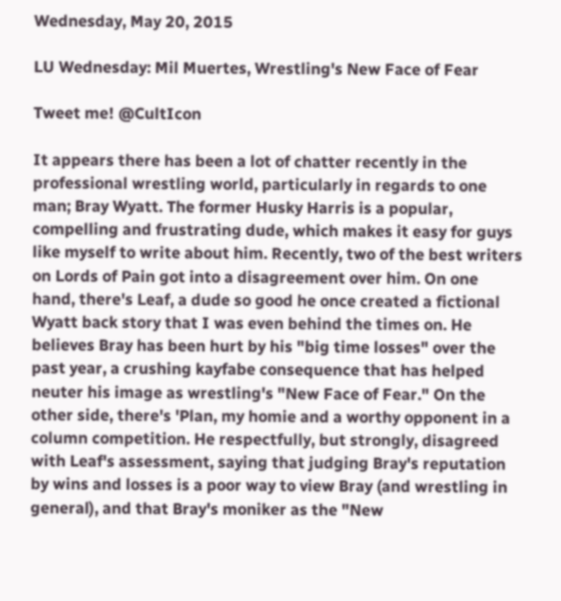Wednesday, May 20, 2015

LU Wednesday: Mil Muertes, Wrestling's New Face of Fear

Tweet me! @CultIcon

It appears there has been a lot of chatter recently in the professional wrestling world, particularly in regards to one man; Bray Wyatt. The former Husky Harris is a popular, compelling and frustrating dude, which makes it easy for guys like myself to write about him. Recently, two of the best writers on Lords of Pain got into a disagreement over him. On one hand, there's Leaf, a dude so good he once created a fictional Wyatt back story that I was even behind the times on. He believes Bray has been hurt by his "big time losses" over the past year, a crushing kayfabe consequence that has helped neuter his image as wrestling's "New Face of Fear." On the other side, there's 'Plan, my homie and a worthy opponent in a column competition. He respectfully, but strongly, disagreed with Leaf's assessment, saying that judging Bray's reputation by wins and losses is a poor way to view Bray (and wrestling in general), and that Bray's moniker as the "New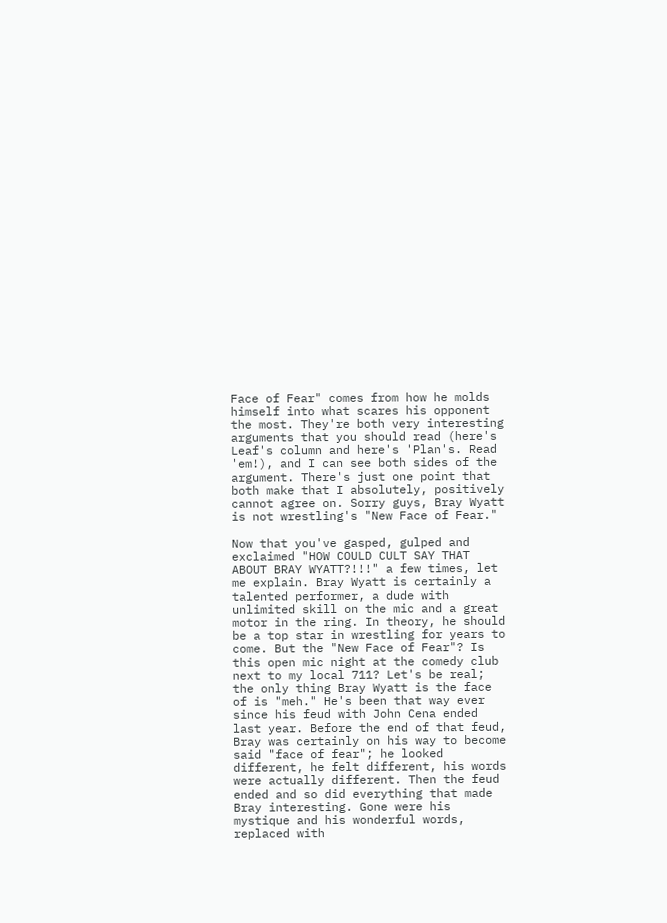Face of Fear" comes from how he molds himself into what scares his opponent the most. They're both very interesting arguments that you should read (here's Leaf's column and here's 'Plan's. Read 'em!), and I can see both sides of the argument. There's just one point that both make that I absolutely, positively cannot agree on. Sorry guys, Bray Wyatt is not wrestling's "New Face of Fear."

Now that you've gasped, gulped and exclaimed "HOW COULD CULT SAY THAT ABOUT BRAY WYATT?!!!" a few times, let me explain. Bray Wyatt is certainly a talented performer, a dude with unlimited skill on the mic and a great motor in the ring. In theory, he should be a top star in wrestling for years to come. But the "New Face of Fear"? Is this open mic night at the comedy club next to my local 711? Let's be real; the only thing Bray Wyatt is the face of is "meh." He's been that way ever since his feud with John Cena ended last year. Before the end of that feud, Bray was certainly on his way to become said "face of fear"; he looked different, he felt different, his words were actually different. Then the feud ended and so did everything that made Bray interesting. Gone were his mystique and his wonderful words, replaced with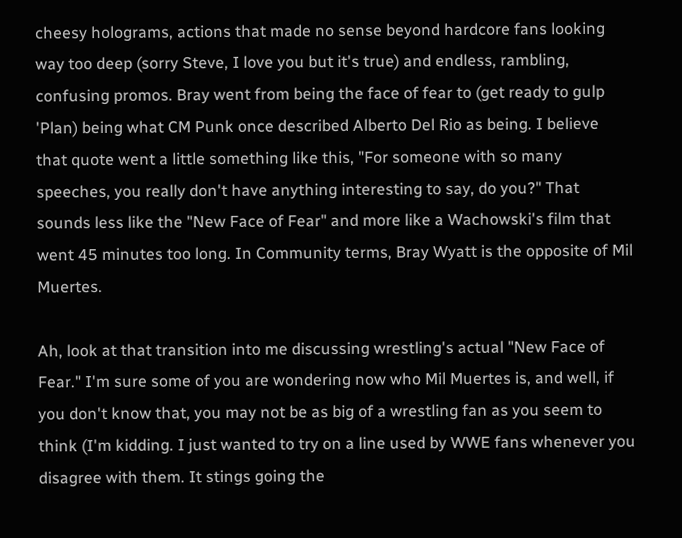cheesy holograms, actions that made no sense beyond hardcore fans looking way too deep (sorry Steve, I love you but it's true) and endless, rambling, confusing promos. Bray went from being the face of fear to (get ready to gulp 'Plan) being what CM Punk once described Alberto Del Rio as being. I believe that quote went a little something like this, "For someone with so many speeches, you really don't have anything interesting to say, do you?" That sounds less like the "New Face of Fear" and more like a Wachowski's film that went 45 minutes too long. In Community terms, Bray Wyatt is the opposite of Mil Muertes.

Ah, look at that transition into me discussing wrestling's actual "New Face of Fear." I'm sure some of you are wondering now who Mil Muertes is, and well, if you don't know that, you may not be as big of a wrestling fan as you seem to think (I'm kidding. I just wanted to try on a line used by WWE fans whenever you disagree with them. It stings going the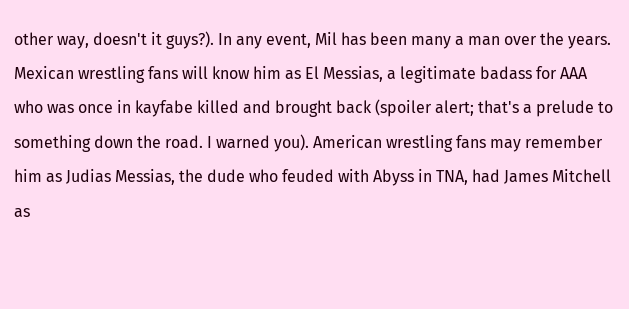other way, doesn't it guys?). In any event, Mil has been many a man over the years. Mexican wrestling fans will know him as El Messias, a legitimate badass for AAA who was once in kayfabe killed and brought back (spoiler alert; that's a prelude to something down the road. I warned you). American wrestling fans may remember him as Judias Messias, the dude who feuded with Abyss in TNA, had James Mitchell as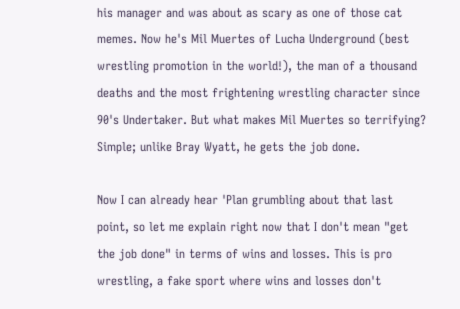his manager and was about as scary as one of those cat memes. Now he's Mil Muertes of Lucha Underground (best wrestling promotion in the world!), the man of a thousand deaths and the most frightening wrestling character since 90's Undertaker. But what makes Mil Muertes so terrifying? Simple; unlike Bray Wyatt, he gets the job done.

Now I can already hear 'Plan grumbling about that last point, so let me explain right now that I don't mean "get the job done" in terms of wins and losses. This is pro wrestling, a fake sport where wins and losses don't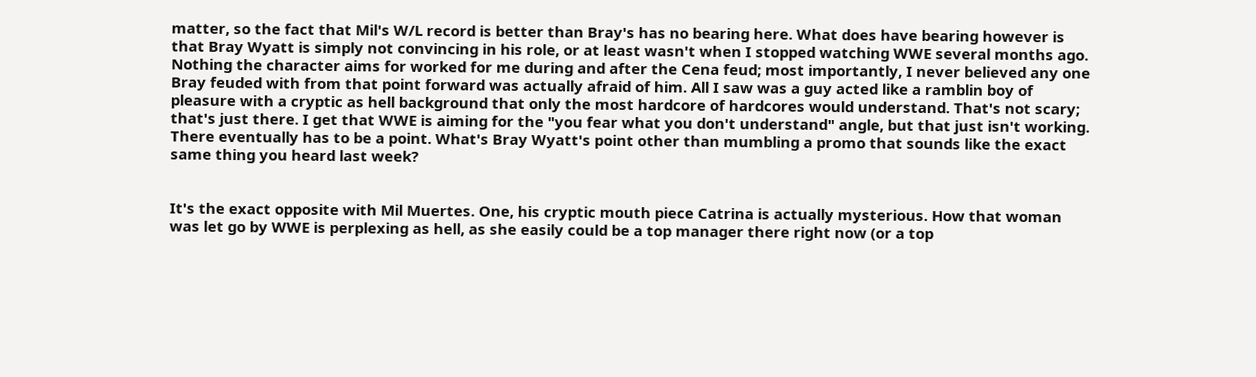matter, so the fact that Mil's W/L record is better than Bray's has no bearing here. What does have bearing however is that Bray Wyatt is simply not convincing in his role, or at least wasn't when I stopped watching WWE several months ago. Nothing the character aims for worked for me during and after the Cena feud; most importantly, I never believed any one Bray feuded with from that point forward was actually afraid of him. All I saw was a guy acted like a ramblin boy of pleasure with a cryptic as hell background that only the most hardcore of hardcores would understand. That's not scary; that's just there. I get that WWE is aiming for the "you fear what you don't understand" angle, but that just isn't working. There eventually has to be a point. What's Bray Wyatt's point other than mumbling a promo that sounds like the exact same thing you heard last week?


It's the exact opposite with Mil Muertes. One, his cryptic mouth piece Catrina is actually mysterious. How that woman was let go by WWE is perplexing as hell, as she easily could be a top manager there right now (or a top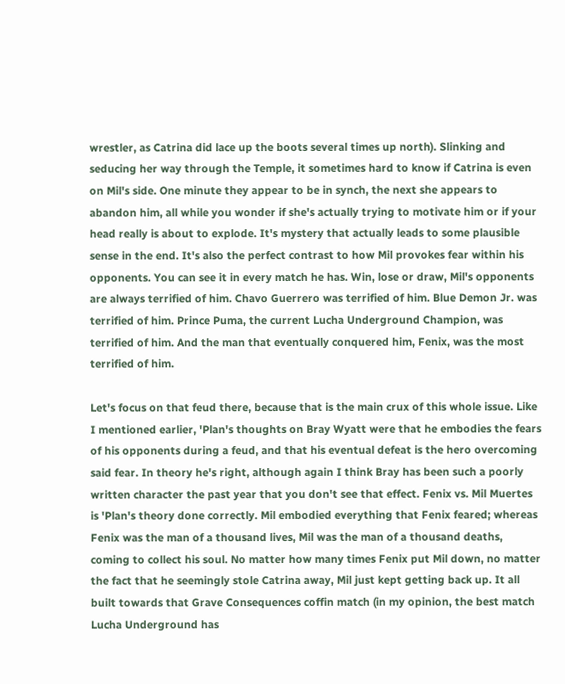wrestler, as Catrina did lace up the boots several times up north). Slinking and seducing her way through the Temple, it sometimes hard to know if Catrina is even on Mil's side. One minute they appear to be in synch, the next she appears to abandon him, all while you wonder if she's actually trying to motivate him or if your head really is about to explode. It's mystery that actually leads to some plausible sense in the end. It's also the perfect contrast to how Mil provokes fear within his opponents. You can see it in every match he has. Win, lose or draw, Mil's opponents are always terrified of him. Chavo Guerrero was terrified of him. Blue Demon Jr. was terrified of him. Prince Puma, the current Lucha Underground Champion, was terrified of him. And the man that eventually conquered him, Fenix, was the most terrified of him.

Let's focus on that feud there, because that is the main crux of this whole issue. Like I mentioned earlier, 'Plan's thoughts on Bray Wyatt were that he embodies the fears of his opponents during a feud, and that his eventual defeat is the hero overcoming said fear. In theory he's right, although again I think Bray has been such a poorly written character the past year that you don't see that effect. Fenix vs. Mil Muertes is 'Plan's theory done correctly. Mil embodied everything that Fenix feared; whereas Fenix was the man of a thousand lives, Mil was the man of a thousand deaths, coming to collect his soul. No matter how many times Fenix put Mil down, no matter the fact that he seemingly stole Catrina away, Mil just kept getting back up. It all built towards that Grave Consequences coffin match (in my opinion, the best match Lucha Underground has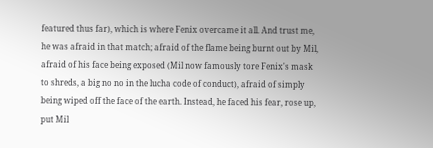featured thus far), which is where Fenix overcame it all. And trust me, he was afraid in that match; afraid of the flame being burnt out by Mil, afraid of his face being exposed (Mil now famously tore Fenix's mask to shreds, a big no no in the lucha code of conduct), afraid of simply being wiped off the face of the earth. Instead, he faced his fear, rose up, put Mil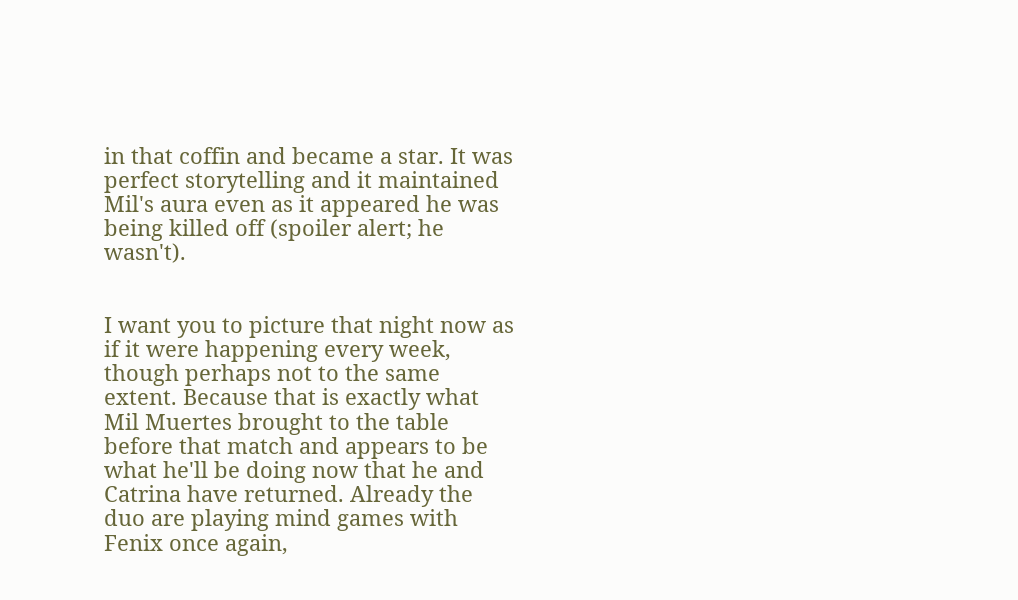in that coffin and became a star. It was perfect storytelling and it maintained Mil's aura even as it appeared he was being killed off (spoiler alert; he wasn't).


I want you to picture that night now as if it were happening every week, though perhaps not to the same extent. Because that is exactly what Mil Muertes brought to the table before that match and appears to be what he'll be doing now that he and Catrina have returned. Already the duo are playing mind games with Fenix once again,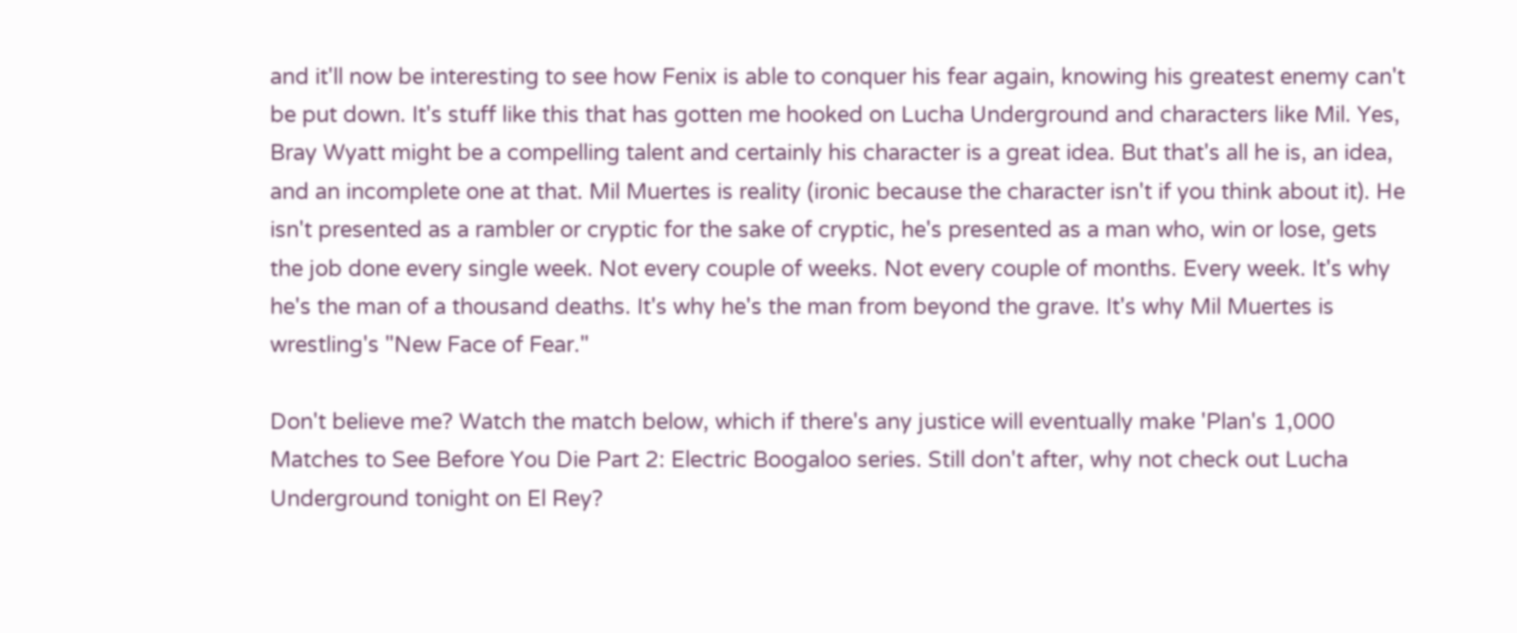and it'll now be interesting to see how Fenix is able to conquer his fear again, knowing his greatest enemy can't be put down. It's stuff like this that has gotten me hooked on Lucha Underground and characters like Mil. Yes, Bray Wyatt might be a compelling talent and certainly his character is a great idea. But that's all he is, an idea, and an incomplete one at that. Mil Muertes is reality (ironic because the character isn't if you think about it). He isn't presented as a rambler or cryptic for the sake of cryptic, he's presented as a man who, win or lose, gets the job done every single week. Not every couple of weeks. Not every couple of months. Every week. It's why he's the man of a thousand deaths. It's why he's the man from beyond the grave. It's why Mil Muertes is wrestling's "New Face of Fear."

Don't believe me? Watch the match below, which if there's any justice will eventually make 'Plan's 1,000 Matches to See Before You Die Part 2: Electric Boogaloo series. Still don't after, why not check out Lucha Underground tonight on El Rey?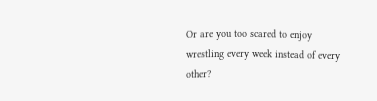Or are you too scared to enjoy wrestling every week instead of every other?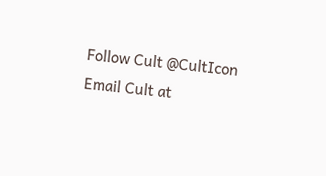Follow Cult @CultIcon
Email Cult at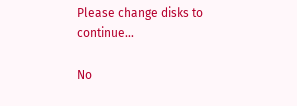Please change disks to continue...

No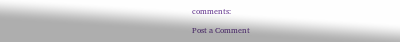comments:

Post a Comment